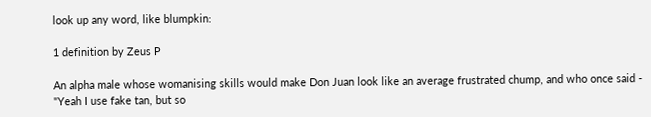look up any word, like blumpkin:

1 definition by Zeus P

An alpha male whose womanising skills would make Don Juan look like an average frustrated chump, and who once said - "Yeah I use fake tan, but so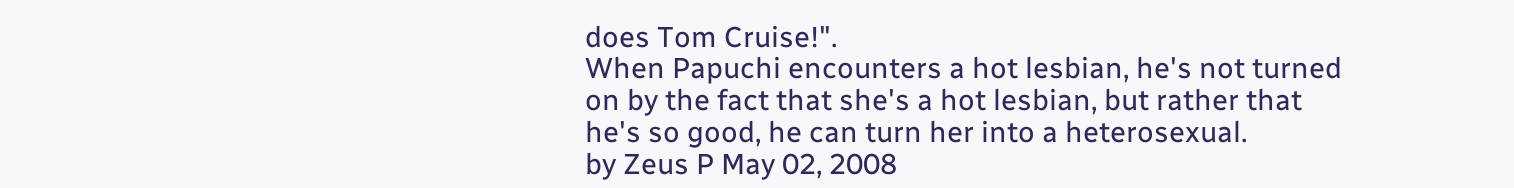does Tom Cruise!".
When Papuchi encounters a hot lesbian, he's not turned on by the fact that she's a hot lesbian, but rather that he's so good, he can turn her into a heterosexual.
by Zeus P May 02, 2008